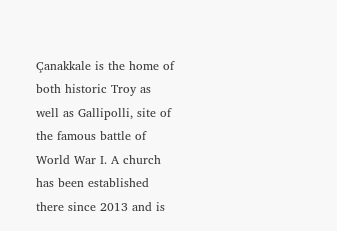Çanakkale is the home of both historic Troy as well as Gallipolli, site of the famous battle of World War I. A church has been established there since 2013 and is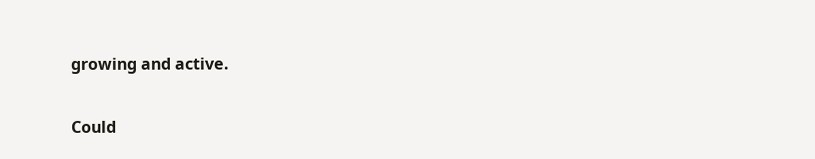growing and active.


Could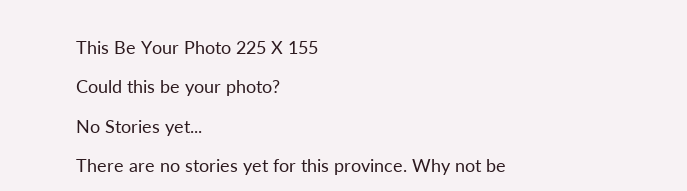This Be Your Photo 225 X 155

Could this be your photo?

No Stories yet...

There are no stories yet for this province. Why not be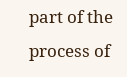part of the process of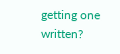getting one written?